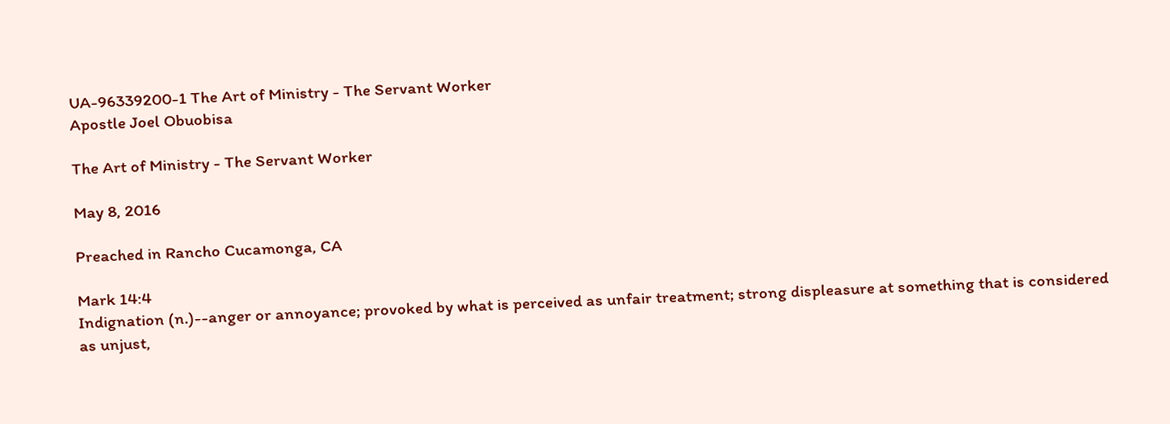UA-96339200-1 The Art of Ministry - The Servant Worker
Apostle Joel Obuobisa

The Art of Ministry - The Servant Worker

May 8, 2016

Preached in Rancho Cucamonga, CA

Mark 14:4
Indignation (n.)--anger or annoyance; provoked by what is perceived as unfair treatment; strong displeasure at something that is considered as unjust,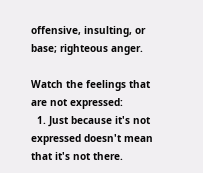offensive, insulting, or base; righteous anger.

Watch the feelings that are not expressed:
  1. Just because it's not expressed doesn't mean that it's not there.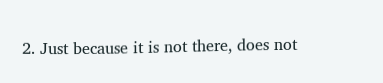2. Just because it is not there, does not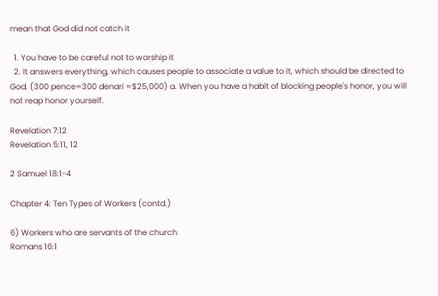mean that God did not catch it

  1. You have to be careful not to worship it
  2. It answers everything, which causes people to associate a value to it, which should be directed to God. (300 pence=300 denari =$25,000) a. When you have a habit of blocking people's honor, you will not reap honor yourself.

Revelation 7:12
Revelation 5:11, 12

2 Samuel 18:1-4

Chapter 4: Ten Types of Workers (contd.)

6) Workers who are servants of the church
Romans 16:1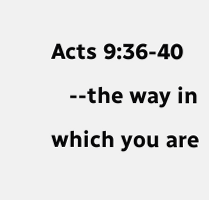Acts 9:36-40
   --the way in which you are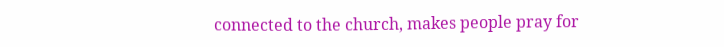connected to the church, makes people pray for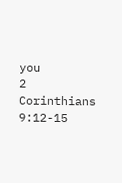you
2 Corinthians 9:12-15